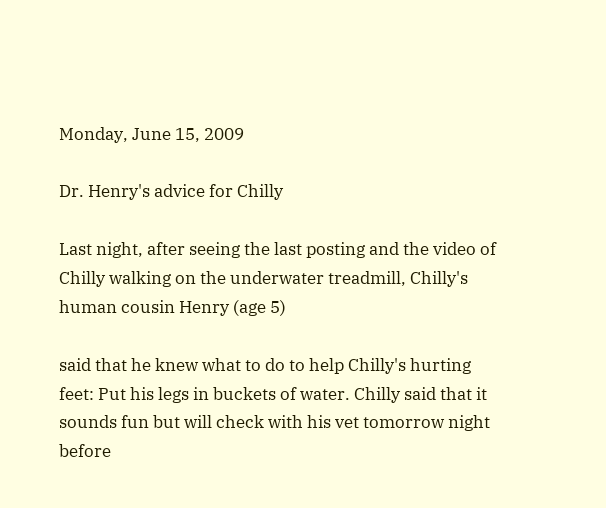Monday, June 15, 2009

Dr. Henry's advice for Chilly

Last night, after seeing the last posting and the video of Chilly walking on the underwater treadmill, Chilly's human cousin Henry (age 5)

said that he knew what to do to help Chilly's hurting feet: Put his legs in buckets of water. Chilly said that it sounds fun but will check with his vet tomorrow night before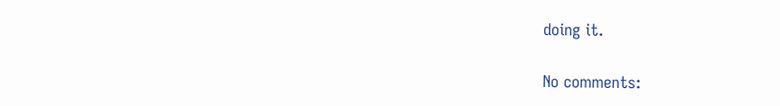doing it.

No comments: